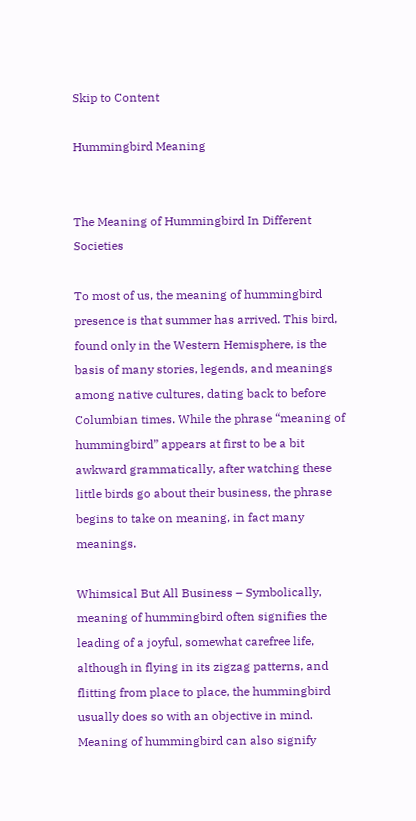Skip to Content

Hummingbird Meaning


The Meaning of Hummingbird In Different Societies

To most of us, the meaning of hummingbird presence is that summer has arrived. This bird, found only in the Western Hemisphere, is the basis of many stories, legends, and meanings among native cultures, dating back to before Columbian times. While the phrase “meaning of hummingbird” appears at first to be a bit awkward grammatically, after watching these little birds go about their business, the phrase begins to take on meaning, in fact many meanings.

Whimsical But All Business – Symbolically, meaning of hummingbird often signifies the leading of a joyful, somewhat carefree life, although in flying in its zigzag patterns, and flitting from place to place, the hummingbird usually does so with an objective in mind. Meaning of hummingbird can also signify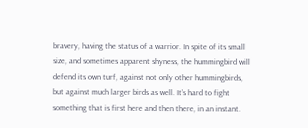bravery, having the status of a warrior. In spite of its small size, and sometimes apparent shyness, the hummingbird will defend its own turf, against not only other hummingbirds, but against much larger birds as well. It’s hard to fight something that is first here and then there, in an instant.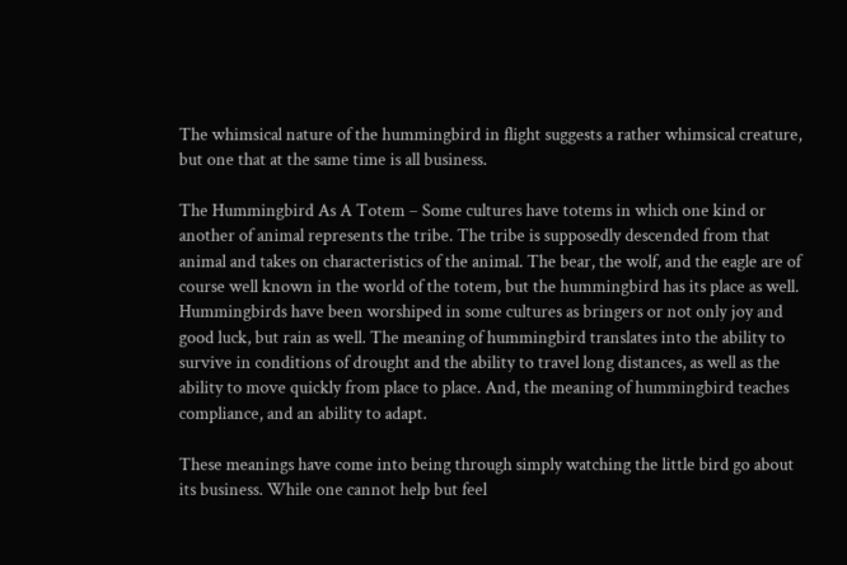The whimsical nature of the hummingbird in flight suggests a rather whimsical creature, but one that at the same time is all business.

The Hummingbird As A Totem – Some cultures have totems in which one kind or another of animal represents the tribe. The tribe is supposedly descended from that animal and takes on characteristics of the animal. The bear, the wolf, and the eagle are of course well known in the world of the totem, but the hummingbird has its place as well. Hummingbirds have been worshiped in some cultures as bringers or not only joy and good luck, but rain as well. The meaning of hummingbird translates into the ability to survive in conditions of drought and the ability to travel long distances, as well as the ability to move quickly from place to place. And, the meaning of hummingbird teaches compliance, and an ability to adapt.

These meanings have come into being through simply watching the little bird go about its business. While one cannot help but feel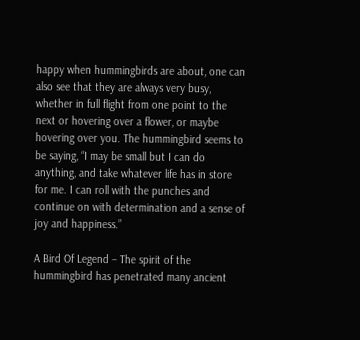happy when hummingbirds are about, one can also see that they are always very busy, whether in full flight from one point to the next or hovering over a flower, or maybe hovering over you. The hummingbird seems to be saying, “I may be small but I can do anything, and take whatever life has in store for me. I can roll with the punches and continue on with determination and a sense of joy and happiness.”

A Bird Of Legend – The spirit of the hummingbird has penetrated many ancient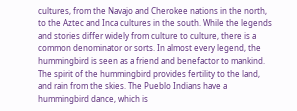cultures, from the Navajo and Cherokee nations in the north, to the Aztec and Inca cultures in the south. While the legends and stories differ widely from culture to culture, there is a common denominator or sorts. In almost every legend, the hummingbird is seen as a friend and benefactor to mankind. The spirit of the hummingbird provides fertility to the land, and rain from the skies. The Pueblo Indians have a hummingbird dance, which is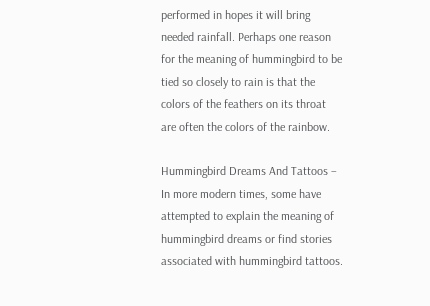performed in hopes it will bring needed rainfall. Perhaps one reason for the meaning of hummingbird to be tied so closely to rain is that the colors of the feathers on its throat are often the colors of the rainbow.

Hummingbird Dreams And Tattoos – In more modern times, some have attempted to explain the meaning of hummingbird dreams or find stories associated with hummingbird tattoos.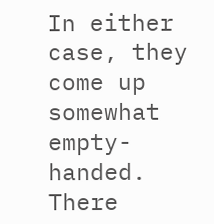In either case, they come up somewhat empty-handed. There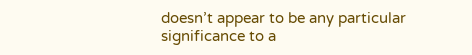doesn’t appear to be any particular significance to a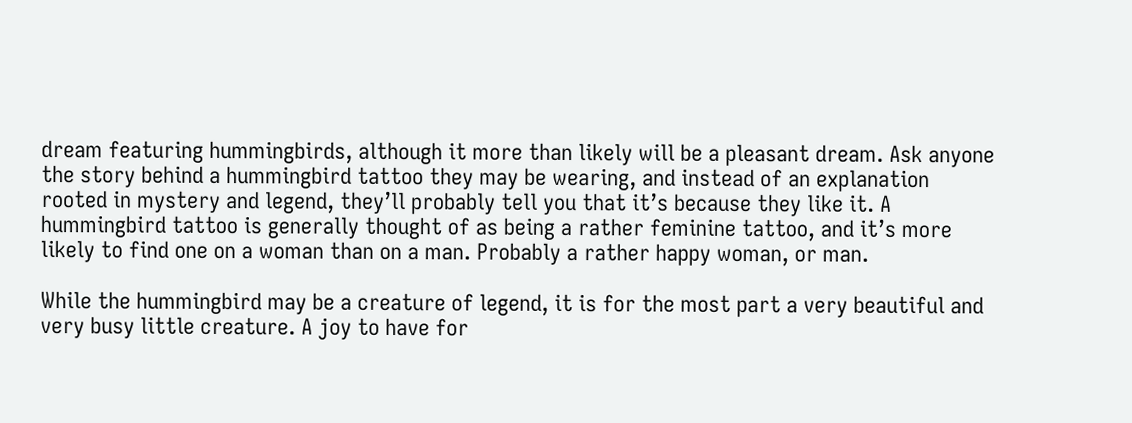dream featuring hummingbirds, although it more than likely will be a pleasant dream. Ask anyone the story behind a hummingbird tattoo they may be wearing, and instead of an explanation rooted in mystery and legend, they’ll probably tell you that it’s because they like it. A hummingbird tattoo is generally thought of as being a rather feminine tattoo, and it’s more likely to find one on a woman than on a man. Probably a rather happy woman, or man.

While the hummingbird may be a creature of legend, it is for the most part a very beautiful and very busy little creature. A joy to have for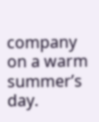company on a warm summer’s day.